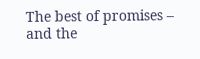The best of promises – and the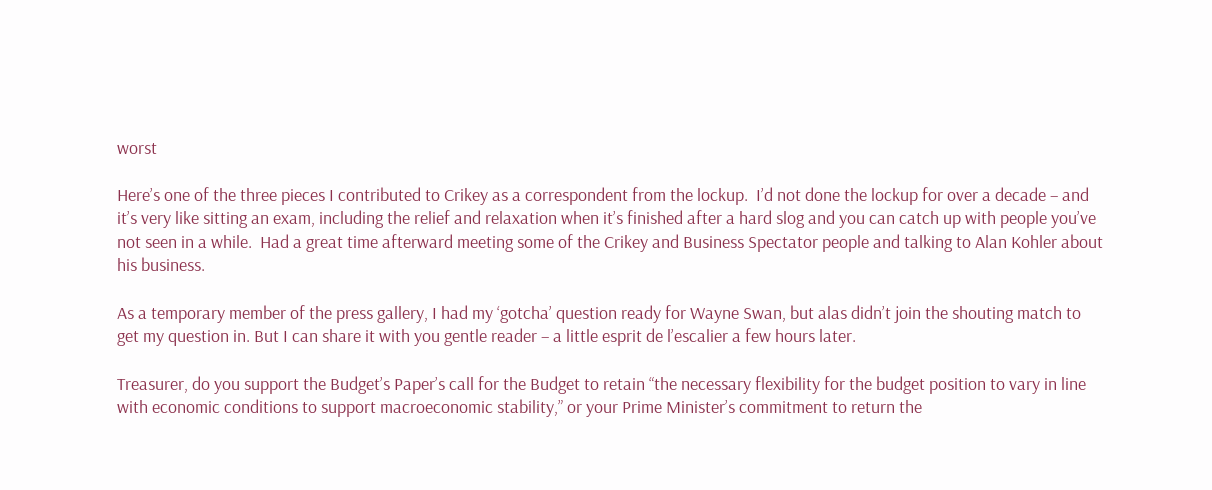worst

Here’s one of the three pieces I contributed to Crikey as a correspondent from the lockup.  I’d not done the lockup for over a decade – and it’s very like sitting an exam, including the relief and relaxation when it’s finished after a hard slog and you can catch up with people you’ve not seen in a while.  Had a great time afterward meeting some of the Crikey and Business Spectator people and talking to Alan Kohler about his business.

As a temporary member of the press gallery, I had my ‘gotcha’ question ready for Wayne Swan, but alas didn’t join the shouting match to get my question in. But I can share it with you gentle reader – a little esprit de l’escalier a few hours later.

Treasurer, do you support the Budget’s Paper’s call for the Budget to retain “the necessary flexibility for the budget position to vary in line with economic conditions to support macroeconomic stability,” or your Prime Minister’s commitment to return the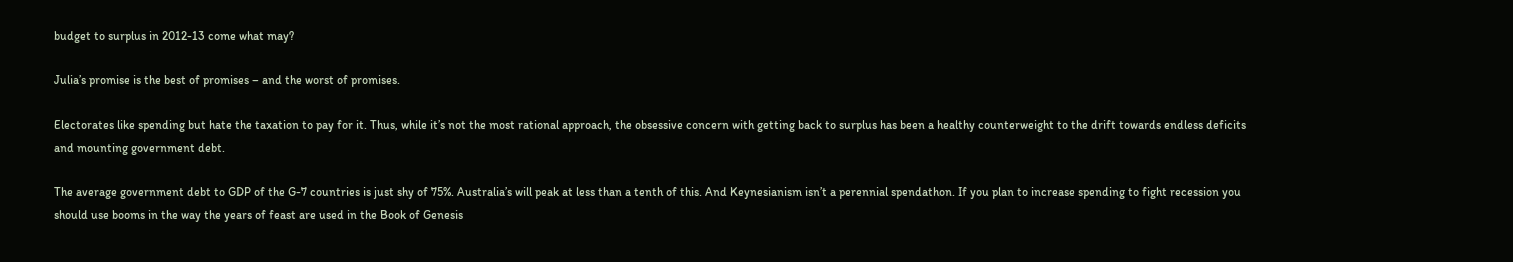budget to surplus in 2012-13 come what may?

Julia’s promise is the best of promises – and the worst of promises.

Electorates like spending but hate the taxation to pay for it. Thus, while it’s not the most rational approach, the obsessive concern with getting back to surplus has been a healthy counterweight to the drift towards endless deficits and mounting government debt.

The average government debt to GDP of the G-7 countries is just shy of 75%. Australia’s will peak at less than a tenth of this. And Keynesianism isn’t a perennial spendathon. If you plan to increase spending to fight recession you should use booms in the way the years of feast are used in the Book of Genesis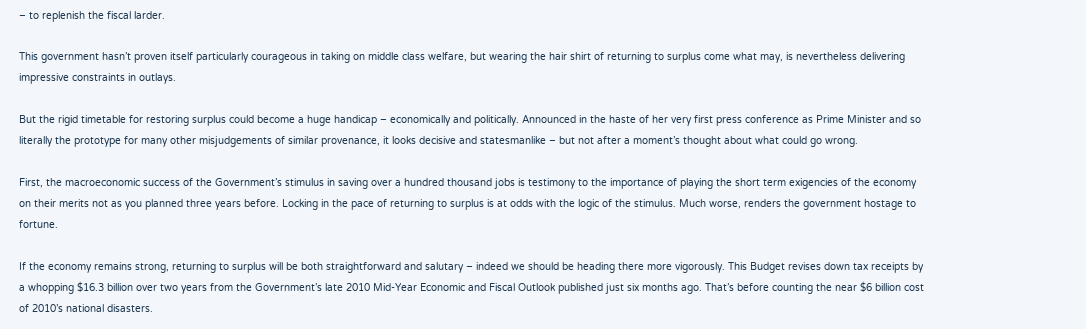– to replenish the fiscal larder.

This government hasn’t proven itself particularly courageous in taking on middle class welfare, but wearing the hair shirt of returning to surplus come what may, is nevertheless delivering impressive constraints in outlays.

But the rigid timetable for restoring surplus could become a huge handicap – economically and politically. Announced in the haste of her very first press conference as Prime Minister and so literally the prototype for many other misjudgements of similar provenance, it looks decisive and statesmanlike – but not after a moment’s thought about what could go wrong.

First, the macroeconomic success of the Government’s stimulus in saving over a hundred thousand jobs is testimony to the importance of playing the short term exigencies of the economy on their merits not as you planned three years before. Locking in the pace of returning to surplus is at odds with the logic of the stimulus. Much worse, renders the government hostage to fortune.

If the economy remains strong, returning to surplus will be both straightforward and salutary – indeed we should be heading there more vigorously. This Budget revises down tax receipts by a whopping $16.3 billion over two years from the Government’s late 2010 Mid-Year Economic and Fiscal Outlook published just six months ago. That’s before counting the near $6 billion cost of 2010’s national disasters.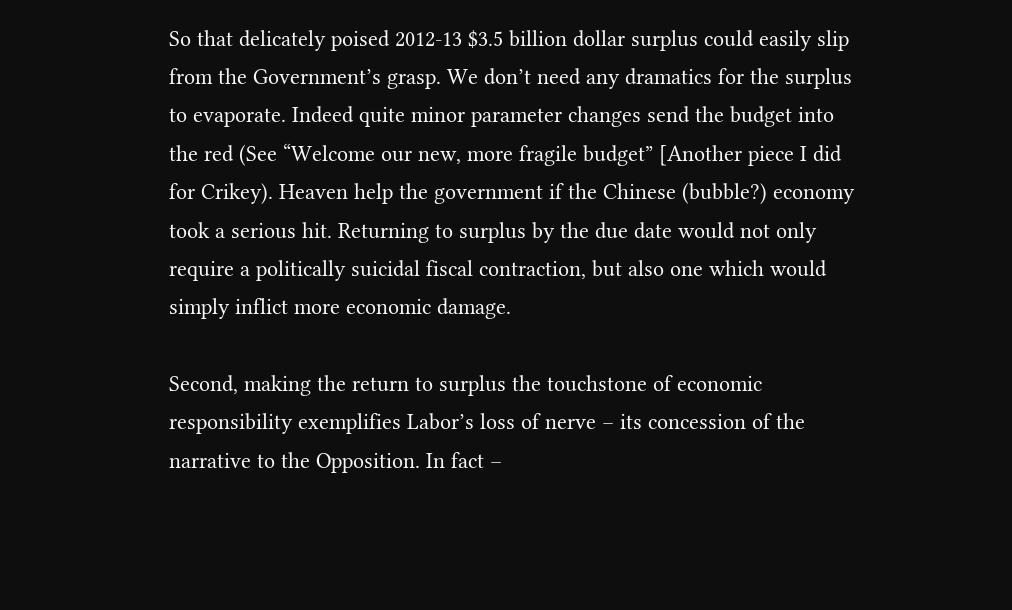So that delicately poised 2012-13 $3.5 billion dollar surplus could easily slip from the Government’s grasp. We don’t need any dramatics for the surplus to evaporate. Indeed quite minor parameter changes send the budget into the red (See “Welcome our new, more fragile budget” [Another piece I did for Crikey). Heaven help the government if the Chinese (bubble?) economy took a serious hit. Returning to surplus by the due date would not only require a politically suicidal fiscal contraction, but also one which would simply inflict more economic damage.

Second, making the return to surplus the touchstone of economic responsibility exemplifies Labor’s loss of nerve – its concession of the narrative to the Opposition. In fact –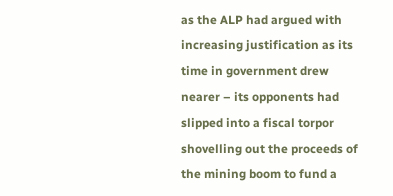as the ALP had argued with increasing justification as its time in government drew nearer – its opponents had slipped into a fiscal torpor shovelling out the proceeds of the mining boom to fund a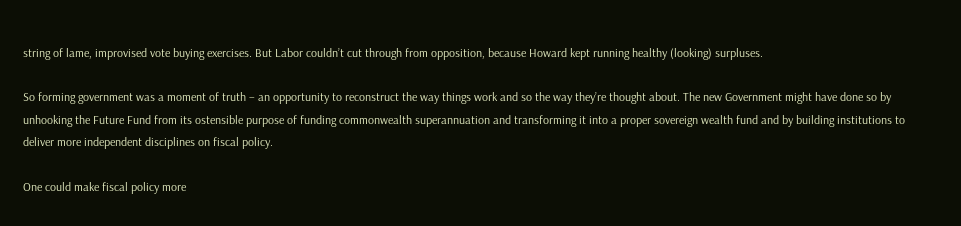string of lame, improvised vote buying exercises. But Labor couldn’t cut through from opposition, because Howard kept running healthy (looking) surpluses.

So forming government was a moment of truth – an opportunity to reconstruct the way things work and so the way they’re thought about. The new Government might have done so by unhooking the Future Fund from its ostensible purpose of funding commonwealth superannuation and transforming it into a proper sovereign wealth fund and by building institutions to deliver more independent disciplines on fiscal policy.

One could make fiscal policy more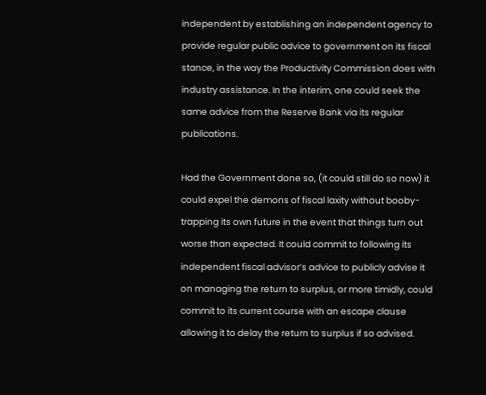independent by establishing an independent agency to provide regular public advice to government on its fiscal stance, in the way the Productivity Commission does with industry assistance. In the interim, one could seek the same advice from the Reserve Bank via its regular publications.

Had the Government done so, (it could still do so now) it could expel the demons of fiscal laxity without booby-trapping its own future in the event that things turn out worse than expected. It could commit to following its independent fiscal advisor’s advice to publicly advise it on managing the return to surplus, or more timidly, could commit to its current course with an escape clause allowing it to delay the return to surplus if so advised.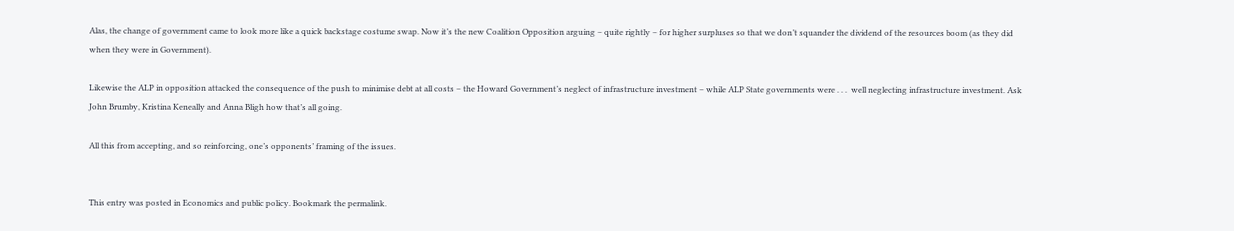Alas, the change of government came to look more like a quick backstage costume swap. Now it’s the new Coalition Opposition arguing – quite rightly – for higher surpluses so that we don’t squander the dividend of the resources boom (as they did when they were in Government).

Likewise the ALP in opposition attacked the consequence of the push to minimise debt at all costs – the Howard Government’s neglect of infrastructure investment – while ALP State governments were . . .  well neglecting infrastructure investment. Ask John Brumby, Kristina Keneally and Anna Bligh how that’s all going.

All this from accepting, and so reinforcing, one’s opponents’ framing of the issues.


This entry was posted in Economics and public policy. Bookmark the permalink.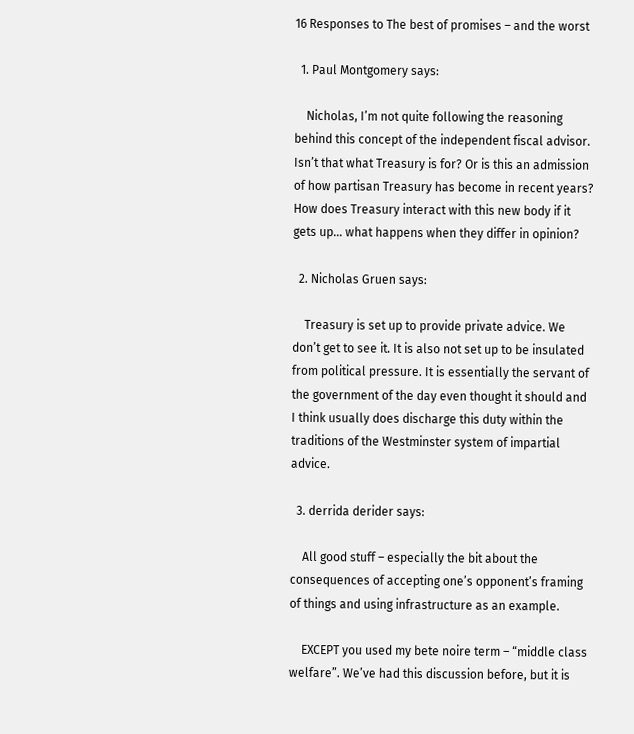16 Responses to The best of promises – and the worst

  1. Paul Montgomery says:

    Nicholas, I’m not quite following the reasoning behind this concept of the independent fiscal advisor. Isn’t that what Treasury is for? Or is this an admission of how partisan Treasury has become in recent years? How does Treasury interact with this new body if it gets up… what happens when they differ in opinion?

  2. Nicholas Gruen says:

    Treasury is set up to provide private advice. We don’t get to see it. It is also not set up to be insulated from political pressure. It is essentially the servant of the government of the day even thought it should and I think usually does discharge this duty within the traditions of the Westminster system of impartial advice.

  3. derrida derider says:

    All good stuff – especially the bit about the consequences of accepting one’s opponent’s framing of things and using infrastructure as an example.

    EXCEPT you used my bete noire term – “middle class welfare”. We’ve had this discussion before, but it is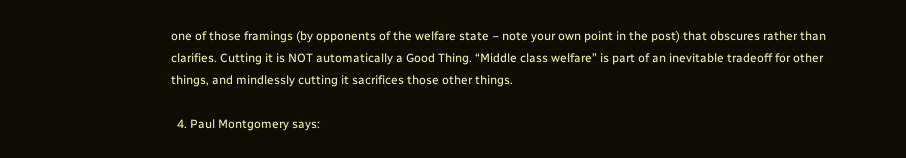one of those framings (by opponents of the welfare state – note your own point in the post) that obscures rather than clarifies. Cutting it is NOT automatically a Good Thing. “Middle class welfare” is part of an inevitable tradeoff for other things, and mindlessly cutting it sacrifices those other things.

  4. Paul Montgomery says: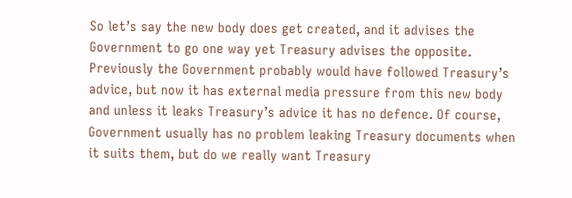So let’s say the new body does get created, and it advises the Government to go one way yet Treasury advises the opposite. Previously the Government probably would have followed Treasury’s advice, but now it has external media pressure from this new body and unless it leaks Treasury’s advice it has no defence. Of course, Government usually has no problem leaking Treasury documents when it suits them, but do we really want Treasury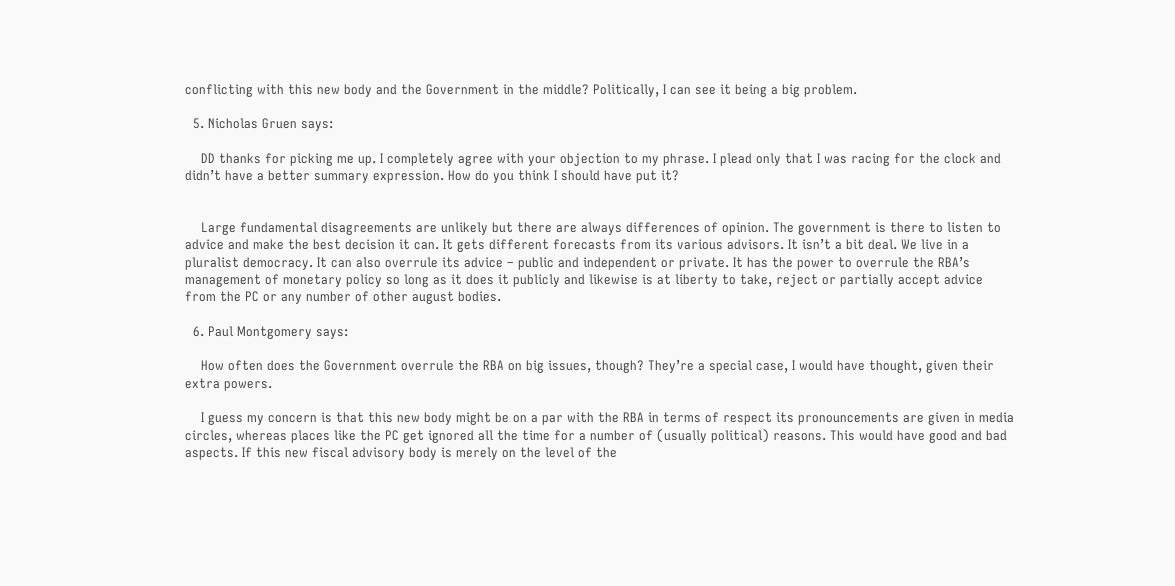conflicting with this new body and the Government in the middle? Politically, I can see it being a big problem.

  5. Nicholas Gruen says:

    DD thanks for picking me up. I completely agree with your objection to my phrase. I plead only that I was racing for the clock and didn’t have a better summary expression. How do you think I should have put it?


    Large fundamental disagreements are unlikely but there are always differences of opinion. The government is there to listen to advice and make the best decision it can. It gets different forecasts from its various advisors. It isn’t a bit deal. We live in a pluralist democracy. It can also overrule its advice – public and independent or private. It has the power to overrule the RBA’s management of monetary policy so long as it does it publicly and likewise is at liberty to take, reject or partially accept advice from the PC or any number of other august bodies.

  6. Paul Montgomery says:

    How often does the Government overrule the RBA on big issues, though? They’re a special case, I would have thought, given their extra powers.

    I guess my concern is that this new body might be on a par with the RBA in terms of respect its pronouncements are given in media circles, whereas places like the PC get ignored all the time for a number of (usually political) reasons. This would have good and bad aspects. If this new fiscal advisory body is merely on the level of the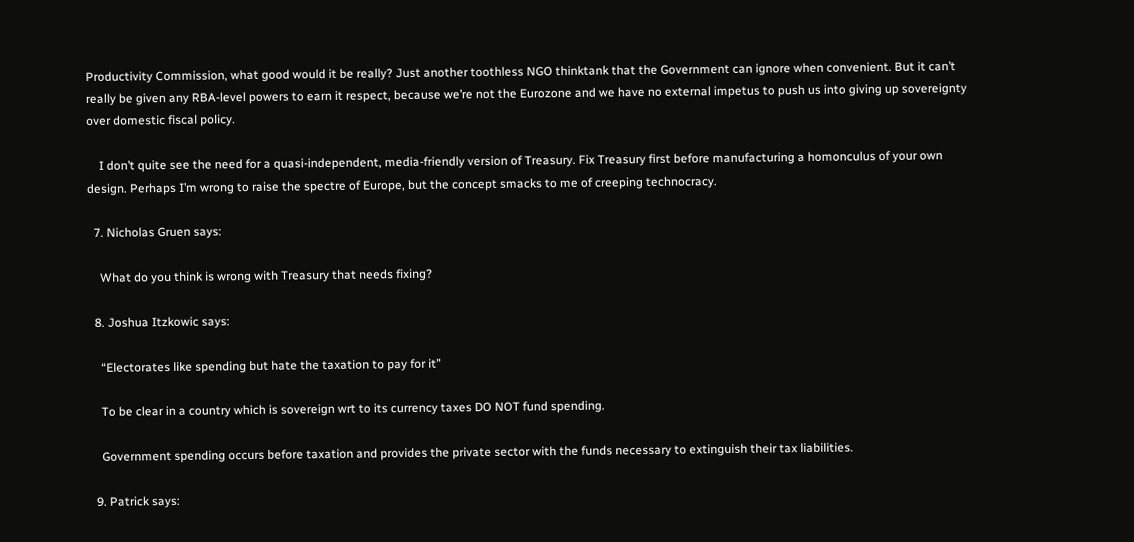Productivity Commission, what good would it be really? Just another toothless NGO thinktank that the Government can ignore when convenient. But it can’t really be given any RBA-level powers to earn it respect, because we’re not the Eurozone and we have no external impetus to push us into giving up sovereignty over domestic fiscal policy.

    I don’t quite see the need for a quasi-independent, media-friendly version of Treasury. Fix Treasury first before manufacturing a homonculus of your own design. Perhaps I’m wrong to raise the spectre of Europe, but the concept smacks to me of creeping technocracy.

  7. Nicholas Gruen says:

    What do you think is wrong with Treasury that needs fixing?

  8. Joshua Itzkowic says:

    “Electorates like spending but hate the taxation to pay for it”

    To be clear in a country which is sovereign wrt to its currency taxes DO NOT fund spending.

    Government spending occurs before taxation and provides the private sector with the funds necessary to extinguish their tax liabilities.

  9. Patrick says: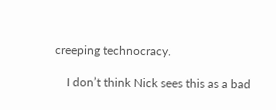creeping technocracy.

    I don’t think Nick sees this as a bad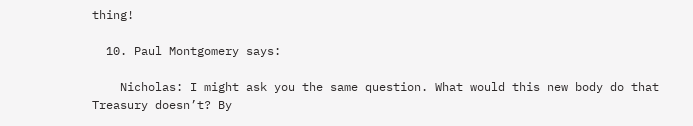thing!

  10. Paul Montgomery says:

    Nicholas: I might ask you the same question. What would this new body do that Treasury doesn’t? By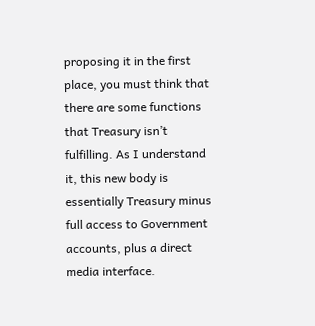proposing it in the first place, you must think that there are some functions that Treasury isn’t fulfilling. As I understand it, this new body is essentially Treasury minus full access to Government accounts, plus a direct media interface.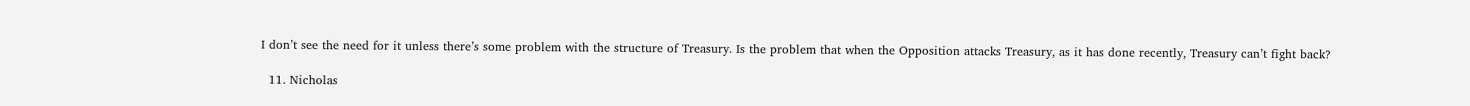I don’t see the need for it unless there’s some problem with the structure of Treasury. Is the problem that when the Opposition attacks Treasury, as it has done recently, Treasury can’t fight back?

  11. Nicholas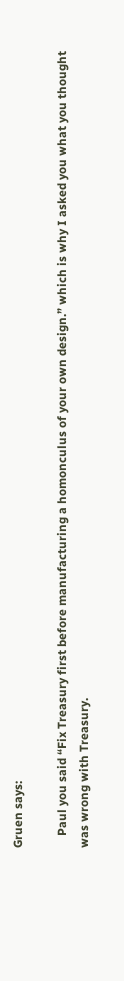Gruen says:

    Paul you said “Fix Treasury first before manufacturing a homonculus of your own design.” which is why I asked you what you thought was wrong with Treasury.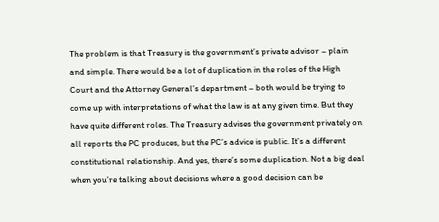The problem is that Treasury is the government’s private advisor – plain and simple. There would be a lot of duplication in the roles of the High Court and the Attorney General’s department – both would be trying to come up with interpretations of what the law is at any given time. But they have quite different roles. The Treasury advises the government privately on all reports the PC produces, but the PC’s advice is public. It’s a different constitutional relationship. And yes, there’s some duplication. Not a big deal when you’re talking about decisions where a good decision can be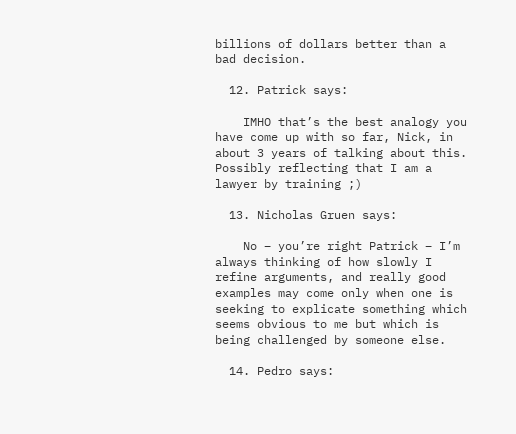billions of dollars better than a bad decision.

  12. Patrick says:

    IMHO that’s the best analogy you have come up with so far, Nick, in about 3 years of talking about this. Possibly reflecting that I am a lawyer by training ;)

  13. Nicholas Gruen says:

    No – you’re right Patrick – I’m always thinking of how slowly I refine arguments, and really good examples may come only when one is seeking to explicate something which seems obvious to me but which is being challenged by someone else.

  14. Pedro says: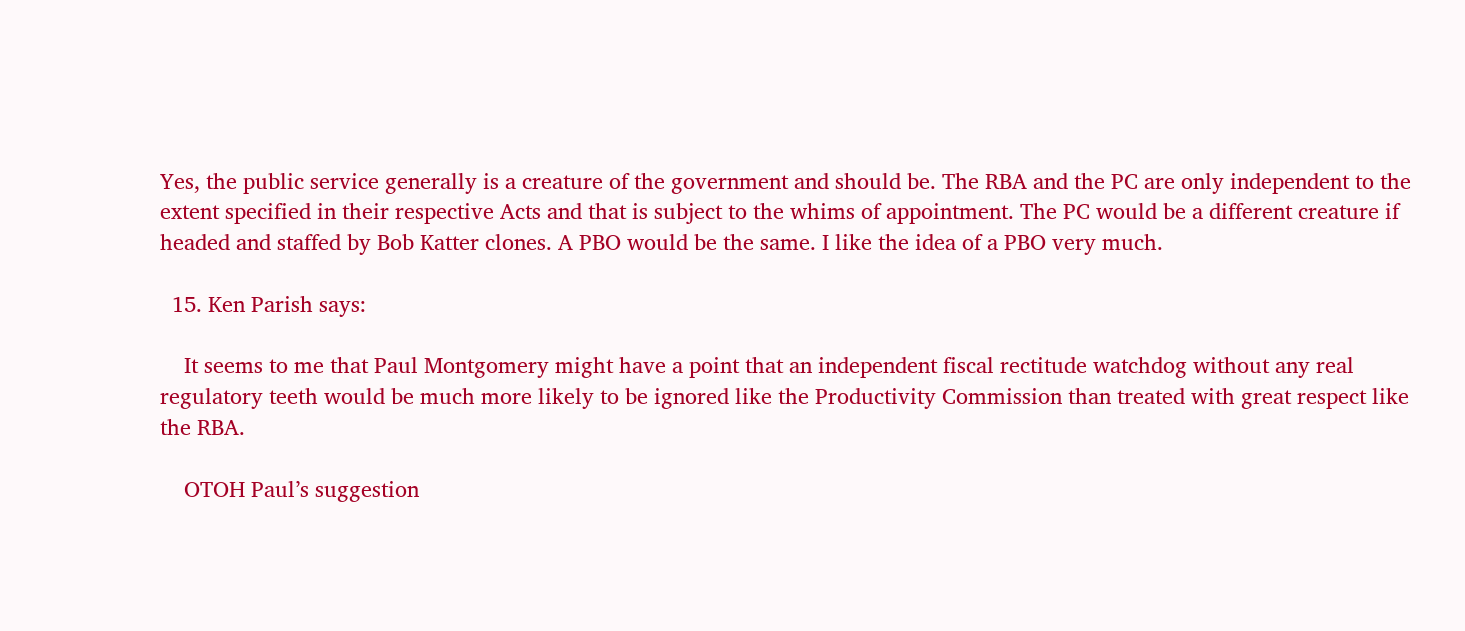Yes, the public service generally is a creature of the government and should be. The RBA and the PC are only independent to the extent specified in their respective Acts and that is subject to the whims of appointment. The PC would be a different creature if headed and staffed by Bob Katter clones. A PBO would be the same. I like the idea of a PBO very much.

  15. Ken Parish says:

    It seems to me that Paul Montgomery might have a point that an independent fiscal rectitude watchdog without any real regulatory teeth would be much more likely to be ignored like the Productivity Commission than treated with great respect like the RBA.

    OTOH Paul’s suggestion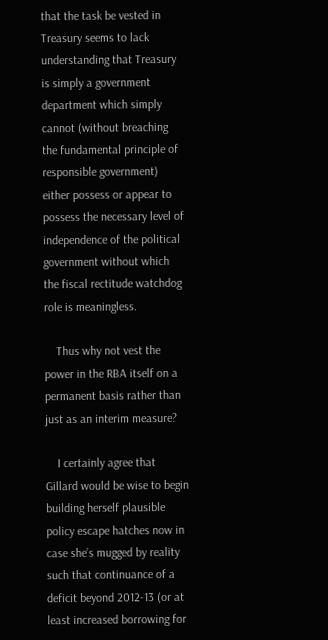that the task be vested in Treasury seems to lack understanding that Treasury is simply a government department which simply cannot (without breaching the fundamental principle of responsible government) either possess or appear to possess the necessary level of independence of the political government without which the fiscal rectitude watchdog role is meaningless.

    Thus why not vest the power in the RBA itself on a permanent basis rather than just as an interim measure?

    I certainly agree that Gillard would be wise to begin building herself plausible policy escape hatches now in case she’s mugged by reality such that continuance of a deficit beyond 2012-13 (or at least increased borrowing for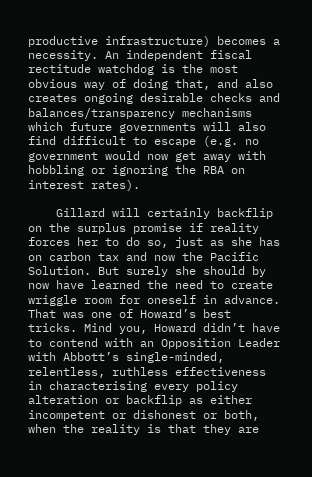productive infrastructure) becomes a necessity. An independent fiscal rectitude watchdog is the most obvious way of doing that, and also creates ongoing desirable checks and balances/transparency mechanisms which future governments will also find difficult to escape (e.g. no government would now get away with hobbling or ignoring the RBA on interest rates).

    Gillard will certainly backflip on the surplus promise if reality forces her to do so, just as she has on carbon tax and now the Pacific Solution. But surely she should by now have learned the need to create wriggle room for oneself in advance. That was one of Howard’s best tricks. Mind you, Howard didn’t have to contend with an Opposition Leader with Abbott’s single-minded, relentless, ruthless effectiveness in characterising every policy alteration or backflip as either incompetent or dishonest or both, when the reality is that they are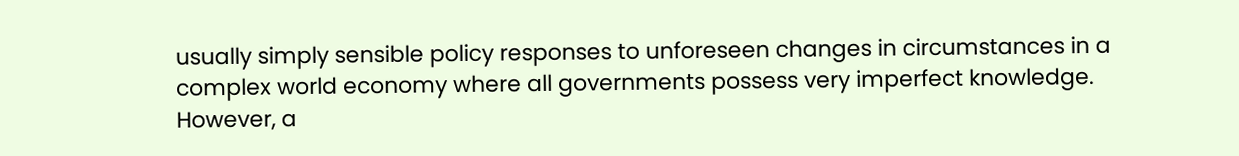usually simply sensible policy responses to unforeseen changes in circumstances in a complex world economy where all governments possess very imperfect knowledge. However, a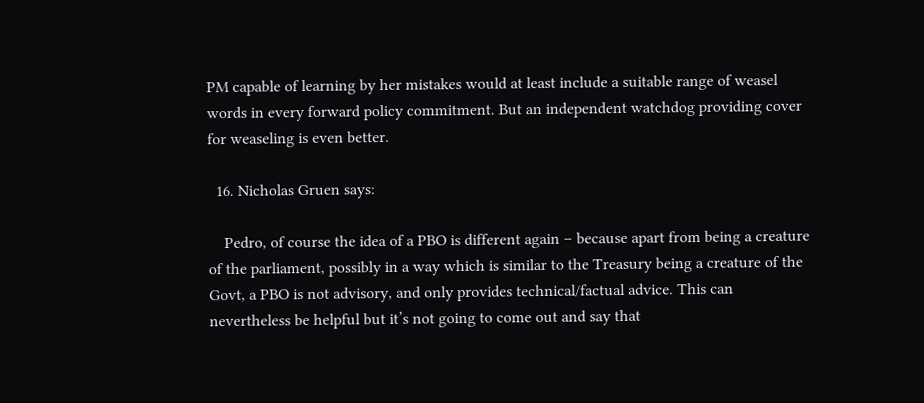PM capable of learning by her mistakes would at least include a suitable range of weasel words in every forward policy commitment. But an independent watchdog providing cover for weaseling is even better.

  16. Nicholas Gruen says:

    Pedro, of course the idea of a PBO is different again – because apart from being a creature of the parliament, possibly in a way which is similar to the Treasury being a creature of the Govt, a PBO is not advisory, and only provides technical/factual advice. This can nevertheless be helpful but it’s not going to come out and say that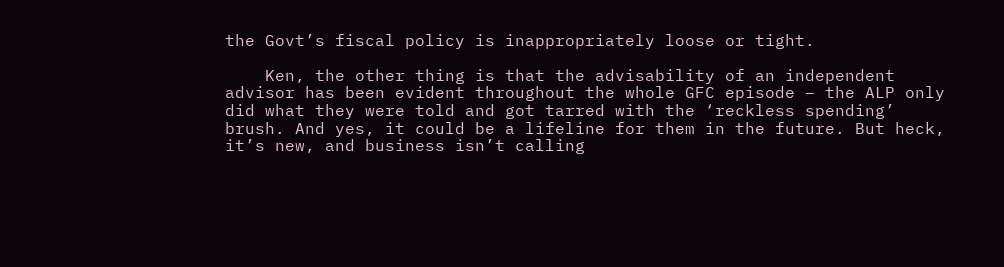the Govt’s fiscal policy is inappropriately loose or tight.

    Ken, the other thing is that the advisability of an independent advisor has been evident throughout the whole GFC episode – the ALP only did what they were told and got tarred with the ‘reckless spending’ brush. And yes, it could be a lifeline for them in the future. But heck, it’s new, and business isn’t calling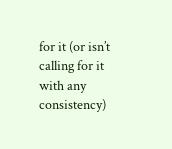for it (or isn’t calling for it with any consistency)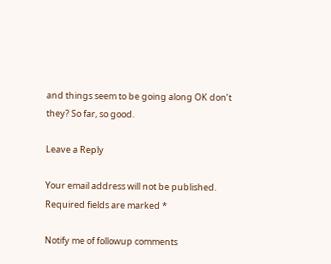and things seem to be going along OK don’t they? So far, so good.

Leave a Reply

Your email address will not be published. Required fields are marked *

Notify me of followup comments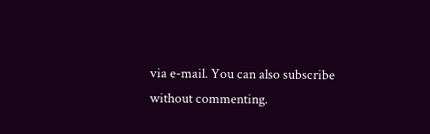via e-mail. You can also subscribe without commenting.